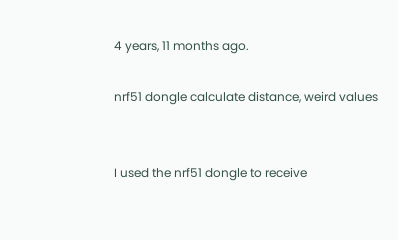4 years, 11 months ago.

nrf51 dongle calculate distance, weird values


I used the nrf51 dongle to receive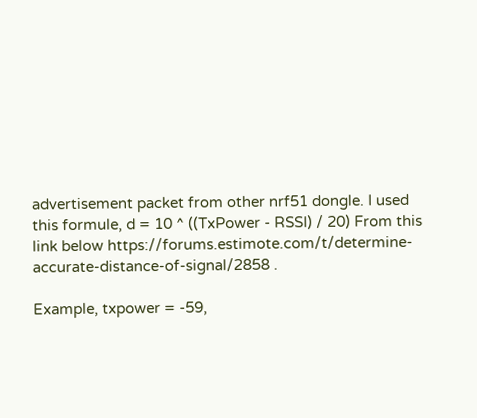advertisement packet from other nrf51 dongle. I used this formule, d = 10 ^ ((TxPower - RSSI) / 20) From this link below https://forums.estimote.com/t/determine-accurate-distance-of-signal/2858 .

Example, txpower = -59,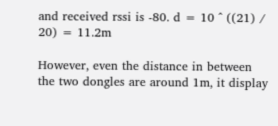and received rssi is -80. d = 10 ^ ((21) / 20) = 11.2m

However, even the distance in between the two dongles are around 1m, it display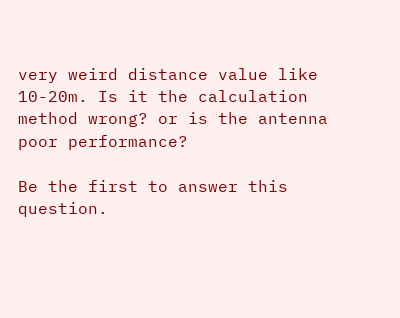very weird distance value like 10-20m. Is it the calculation method wrong? or is the antenna poor performance?

Be the first to answer this question.